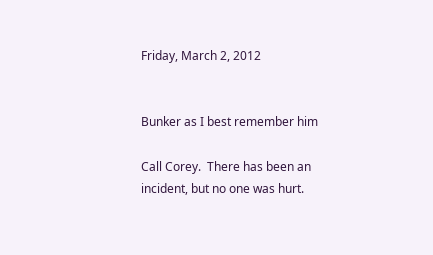Friday, March 2, 2012


Bunker as I best remember him

Call Corey.  There has been an incident, but no one was hurt.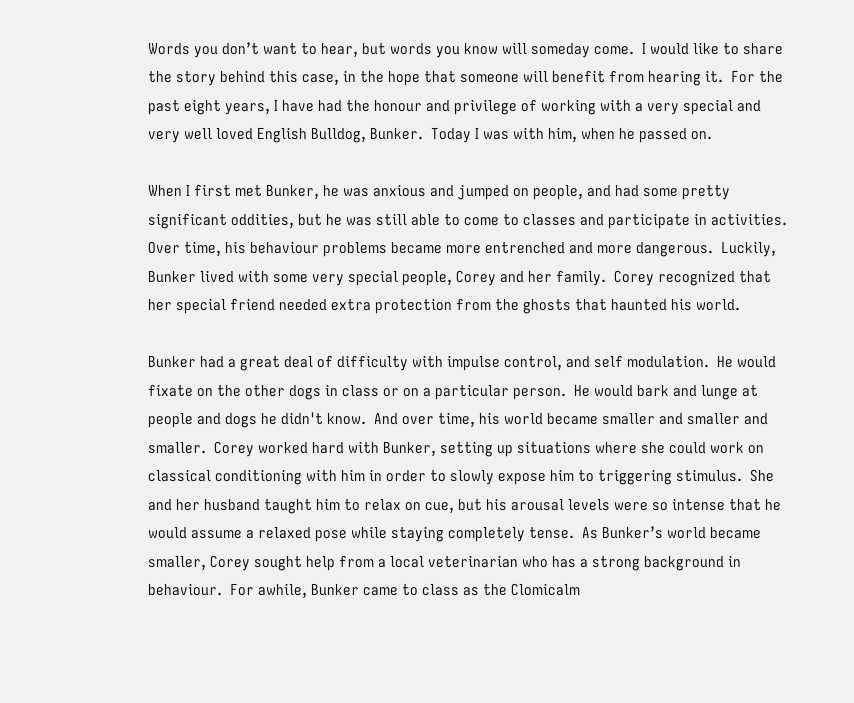Words you don’t want to hear, but words you know will someday come.  I would like to share the story behind this case, in the hope that someone will benefit from hearing it.  For the past eight years, I have had the honour and privilege of working with a very special and very well loved English Bulldog, Bunker.  Today I was with him, when he passed on.

When I first met Bunker, he was anxious and jumped on people, and had some pretty significant oddities, but he was still able to come to classes and participate in activities.  Over time, his behaviour problems became more entrenched and more dangerous.  Luckily, Bunker lived with some very special people, Corey and her family.  Corey recognized that her special friend needed extra protection from the ghosts that haunted his world.

Bunker had a great deal of difficulty with impulse control, and self modulation.  He would fixate on the other dogs in class or on a particular person.  He would bark and lunge at people and dogs he didn't know.  And over time, his world became smaller and smaller and smaller.  Corey worked hard with Bunker, setting up situations where she could work on classical conditioning with him in order to slowly expose him to triggering stimulus.  She and her husband taught him to relax on cue, but his arousal levels were so intense that he would assume a relaxed pose while staying completely tense.  As Bunker’s world became smaller, Corey sought help from a local veterinarian who has a strong background in behaviour.  For awhile, Bunker came to class as the Clomicalm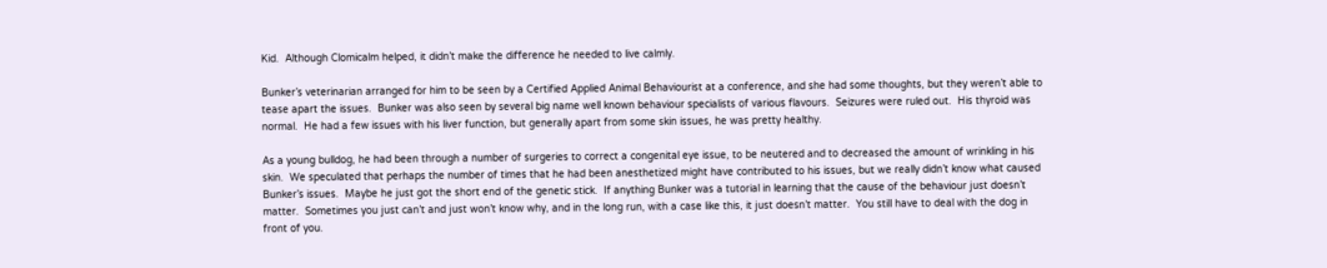Kid.  Although Clomicalm helped, it didn’t make the difference he needed to live calmly.

Bunker’s veterinarian arranged for him to be seen by a Certified Applied Animal Behaviourist at a conference, and she had some thoughts, but they weren’t able to tease apart the issues.  Bunker was also seen by several big name well known behaviour specialists of various flavours.  Seizures were ruled out.  His thyroid was normal.  He had a few issues with his liver function, but generally apart from some skin issues, he was pretty healthy.

As a young bulldog, he had been through a number of surgeries to correct a congenital eye issue, to be neutered and to decreased the amount of wrinkling in his skin.  We speculated that perhaps the number of times that he had been anesthetized might have contributed to his issues, but we really didn’t know what caused Bunker’s issues.  Maybe he just got the short end of the genetic stick.  If anything Bunker was a tutorial in learning that the cause of the behaviour just doesn’t matter.  Sometimes you just can’t and just won’t know why, and in the long run, with a case like this, it just doesn’t matter.  You still have to deal with the dog in front of you.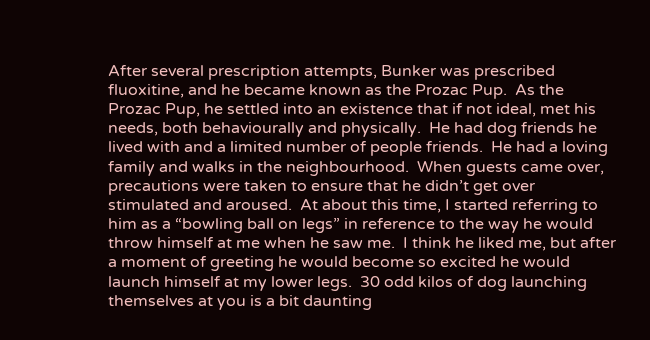After several prescription attempts, Bunker was prescribed fluoxitine, and he became known as the Prozac Pup.  As the Prozac Pup, he settled into an existence that if not ideal, met his needs, both behaviourally and physically.  He had dog friends he lived with and a limited number of people friends.  He had a loving family and walks in the neighbourhood.  When guests came over, precautions were taken to ensure that he didn’t get over stimulated and aroused.  At about this time, I started referring to him as a “bowling ball on legs” in reference to the way he would throw himself at me when he saw me.  I think he liked me, but after a moment of greeting he would become so excited he would launch himself at my lower legs.  30 odd kilos of dog launching themselves at you is a bit daunting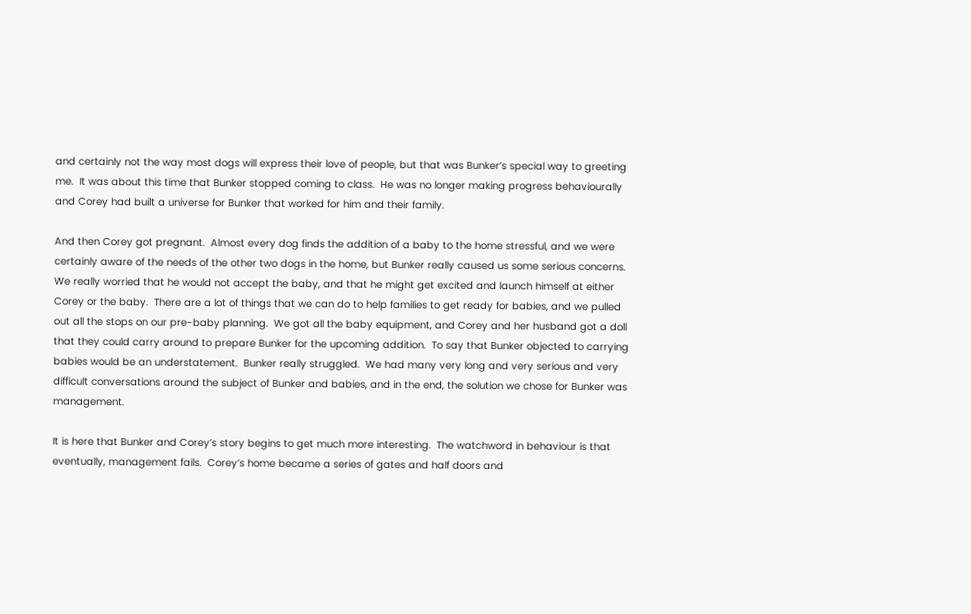and certainly not the way most dogs will express their love of people, but that was Bunker’s special way to greeting me.  It was about this time that Bunker stopped coming to class.  He was no longer making progress behaviourally and Corey had built a universe for Bunker that worked for him and their family.

And then Corey got pregnant.  Almost every dog finds the addition of a baby to the home stressful, and we were certainly aware of the needs of the other two dogs in the home, but Bunker really caused us some serious concerns.  We really worried that he would not accept the baby, and that he might get excited and launch himself at either Corey or the baby.  There are a lot of things that we can do to help families to get ready for babies, and we pulled out all the stops on our pre-baby planning.  We got all the baby equipment, and Corey and her husband got a doll that they could carry around to prepare Bunker for the upcoming addition.  To say that Bunker objected to carrying babies would be an understatement.  Bunker really struggled.  We had many very long and very serious and very difficult conversations around the subject of Bunker and babies, and in the end, the solution we chose for Bunker was management.

It is here that Bunker and Corey’s story begins to get much more interesting.  The watchword in behaviour is that eventually, management fails.  Corey’s home became a series of gates and half doors and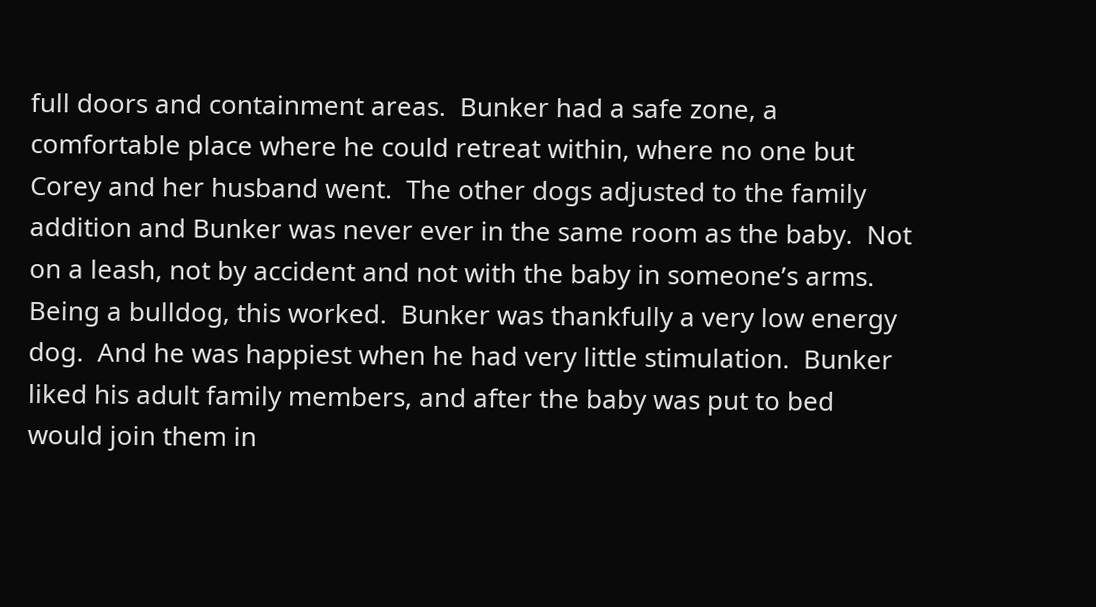full doors and containment areas.  Bunker had a safe zone, a comfortable place where he could retreat within, where no one but Corey and her husband went.  The other dogs adjusted to the family addition and Bunker was never ever in the same room as the baby.  Not on a leash, not by accident and not with the baby in someone’s arms.  Being a bulldog, this worked.  Bunker was thankfully a very low energy dog.  And he was happiest when he had very little stimulation.  Bunker liked his adult family members, and after the baby was put to bed would join them in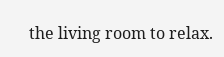the living room to relax.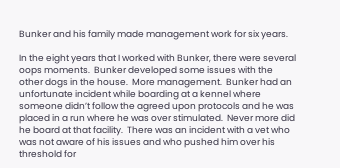Bunker and his family made management work for six years.

In the eight years that I worked with Bunker, there were several oops moments.  Bunker developed some issues with the other dogs in the house.  More management.  Bunker had an unfortunate incident while boarding at a kennel where someone didn’t follow the agreed upon protocols and he was placed in a run where he was over stimulated.  Never more did he board at that facility.  There was an incident with a vet who was not aware of his issues and who pushed him over his threshold for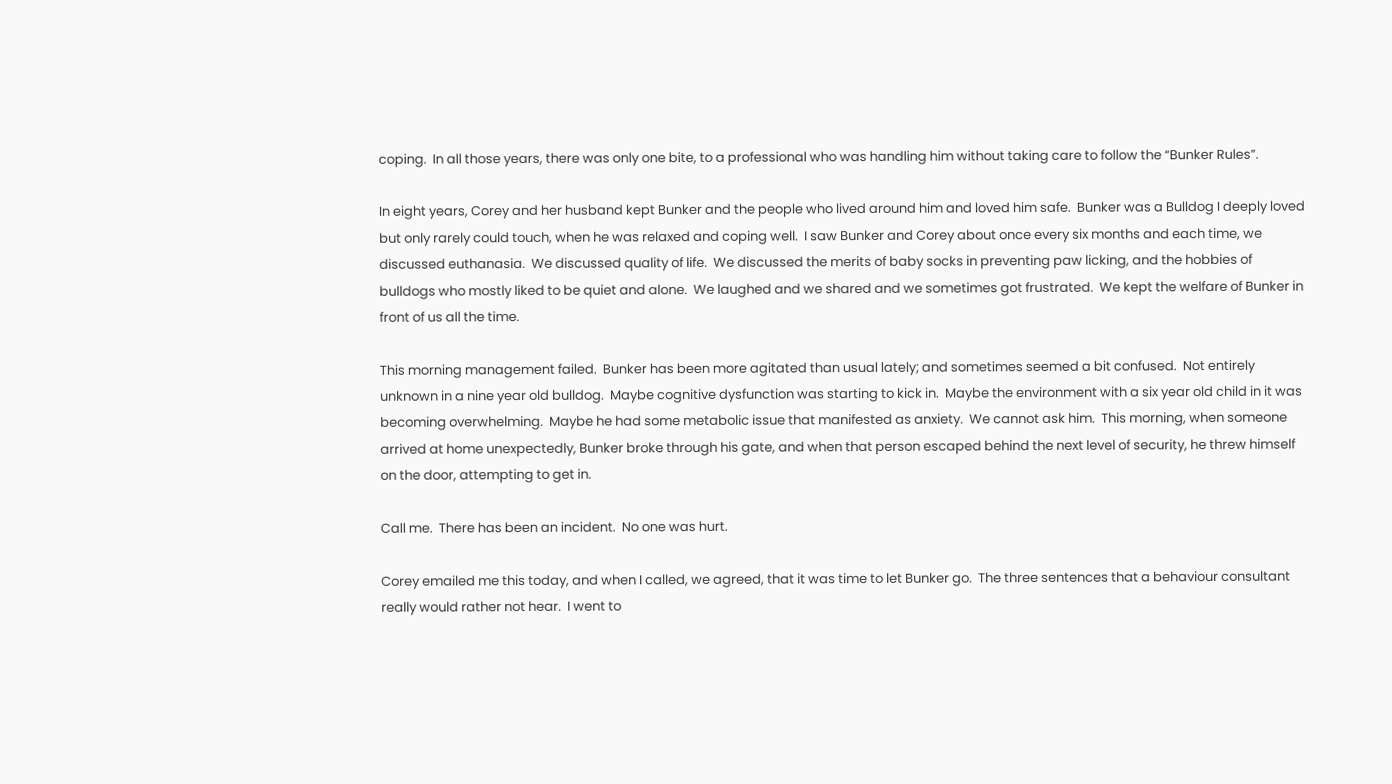coping.  In all those years, there was only one bite, to a professional who was handling him without taking care to follow the “Bunker Rules”.

In eight years, Corey and her husband kept Bunker and the people who lived around him and loved him safe.  Bunker was a Bulldog I deeply loved but only rarely could touch, when he was relaxed and coping well.  I saw Bunker and Corey about once every six months and each time, we discussed euthanasia.  We discussed quality of life.  We discussed the merits of baby socks in preventing paw licking, and the hobbies of bulldogs who mostly liked to be quiet and alone.  We laughed and we shared and we sometimes got frustrated.  We kept the welfare of Bunker in front of us all the time.

This morning management failed.  Bunker has been more agitated than usual lately; and sometimes seemed a bit confused.  Not entirely unknown in a nine year old bulldog.  Maybe cognitive dysfunction was starting to kick in.  Maybe the environment with a six year old child in it was becoming overwhelming.  Maybe he had some metabolic issue that manifested as anxiety.  We cannot ask him.  This morning, when someone arrived at home unexpectedly, Bunker broke through his gate, and when that person escaped behind the next level of security, he threw himself on the door, attempting to get in.

Call me.  There has been an incident.  No one was hurt.

Corey emailed me this today, and when I called, we agreed, that it was time to let Bunker go.  The three sentences that a behaviour consultant really would rather not hear.  I went to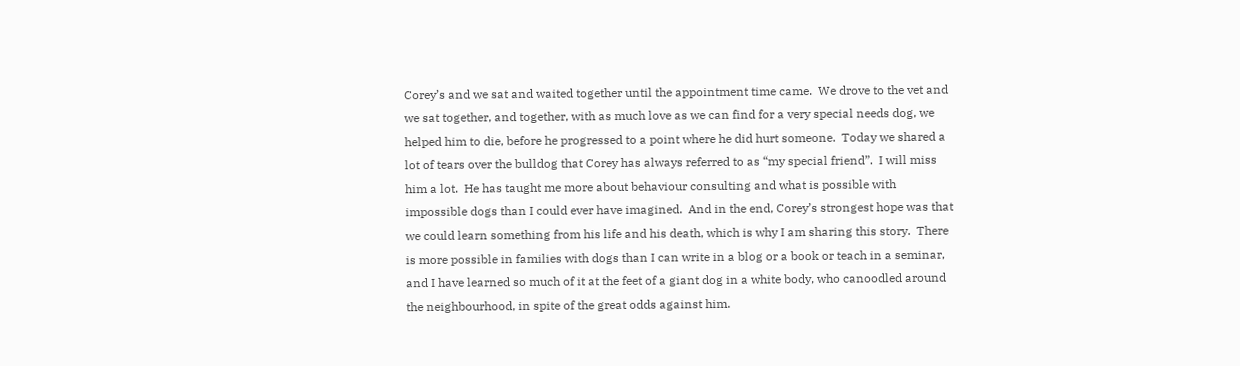Corey’s and we sat and waited together until the appointment time came.  We drove to the vet and we sat together, and together, with as much love as we can find for a very special needs dog, we helped him to die, before he progressed to a point where he did hurt someone.  Today we shared a lot of tears over the bulldog that Corey has always referred to as “my special friend”.  I will miss him a lot.  He has taught me more about behaviour consulting and what is possible with impossible dogs than I could ever have imagined.  And in the end, Corey’s strongest hope was that we could learn something from his life and his death, which is why I am sharing this story.  There is more possible in families with dogs than I can write in a blog or a book or teach in a seminar, and I have learned so much of it at the feet of a giant dog in a white body, who canoodled around the neighbourhood, in spite of the great odds against him.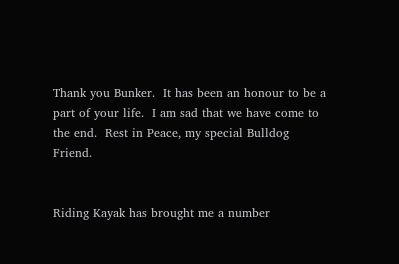Thank you Bunker.  It has been an honour to be a part of your life.  I am sad that we have come to the end.  Rest in Peace, my special Bulldog Friend.


Riding Kayak has brought me a number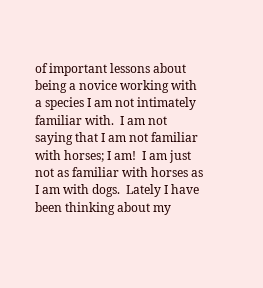of important lessons about being a novice working with a species I am not intimately familiar with.  I am not saying that I am not familiar with horses; I am!  I am just not as familiar with horses as I am with dogs.  Lately I have been thinking about my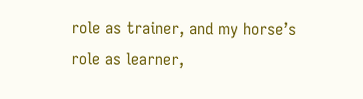role as trainer, and my horse’s role as learner,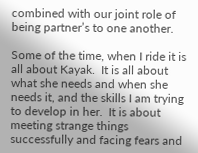combined with our joint role of being partner’s to one another.

Some of the time, when I ride it is all about Kayak.  It is all about what she needs and when she needs it, and the skills I am trying to develop in her.  It is about meeting strange things successfully and facing fears and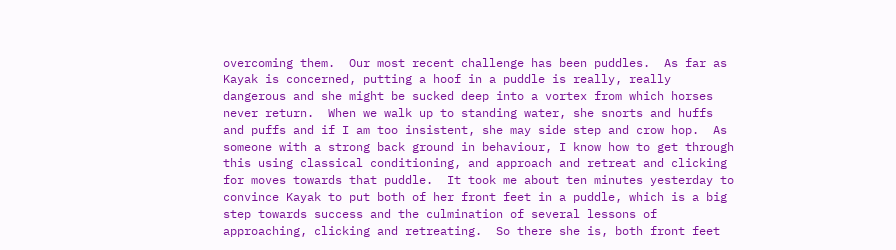overcoming them.  Our most recent challenge has been puddles.  As far as Kayak is concerned, putting a hoof in a puddle is really, really dangerous and she might be sucked deep into a vortex from which horses never return.  When we walk up to standing water, she snorts and huffs and puffs and if I am too insistent, she may side step and crow hop.  As someone with a strong back ground in behaviour, I know how to get through this using classical conditioning, and approach and retreat and clicking for moves towards that puddle.  It took me about ten minutes yesterday to convince Kayak to put both of her front feet in a puddle, which is a big step towards success and the culmination of several lessons of approaching, clicking and retreating.  So there she is, both front feet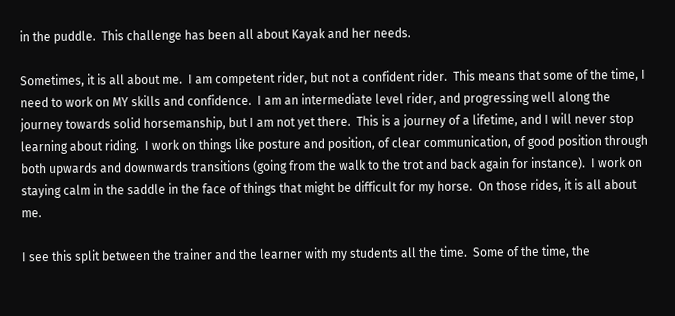in the puddle.  This challenge has been all about Kayak and her needs.

Sometimes, it is all about me.  I am competent rider, but not a confident rider.  This means that some of the time, I need to work on MY skills and confidence.  I am an intermediate level rider, and progressing well along the journey towards solid horsemanship, but I am not yet there.  This is a journey of a lifetime, and I will never stop learning about riding.  I work on things like posture and position, of clear communication, of good position through both upwards and downwards transitions (going from the walk to the trot and back again for instance).  I work on staying calm in the saddle in the face of things that might be difficult for my horse.  On those rides, it is all about me.

I see this split between the trainer and the learner with my students all the time.  Some of the time, the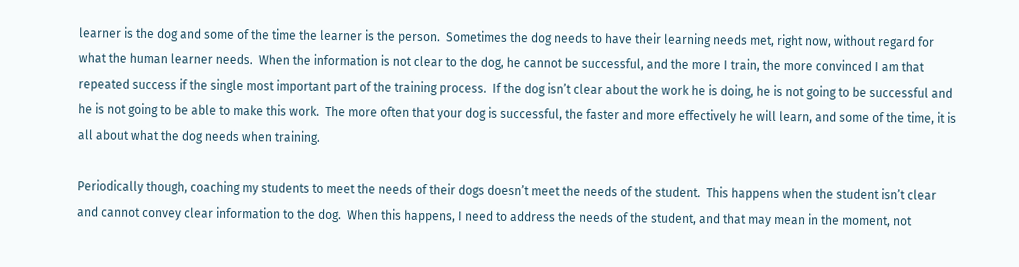learner is the dog and some of the time the learner is the person.  Sometimes the dog needs to have their learning needs met, right now, without regard for what the human learner needs.  When the information is not clear to the dog, he cannot be successful, and the more I train, the more convinced I am that repeated success if the single most important part of the training process.  If the dog isn’t clear about the work he is doing, he is not going to be successful and he is not going to be able to make this work.  The more often that your dog is successful, the faster and more effectively he will learn, and some of the time, it is all about what the dog needs when training.

Periodically though, coaching my students to meet the needs of their dogs doesn’t meet the needs of the student.  This happens when the student isn’t clear and cannot convey clear information to the dog.  When this happens, I need to address the needs of the student, and that may mean in the moment, not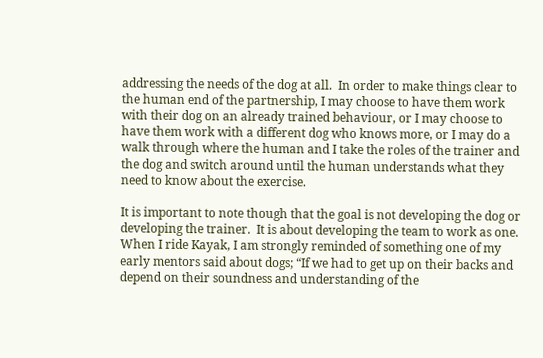addressing the needs of the dog at all.  In order to make things clear to the human end of the partnership, I may choose to have them work with their dog on an already trained behaviour, or I may choose to have them work with a different dog who knows more, or I may do a walk through where the human and I take the roles of the trainer and the dog and switch around until the human understands what they need to know about the exercise.

It is important to note though that the goal is not developing the dog or developing the trainer.  It is about developing the team to work as one.  When I ride Kayak, I am strongly reminded of something one of my early mentors said about dogs; “If we had to get up on their backs and depend on their soundness and understanding of the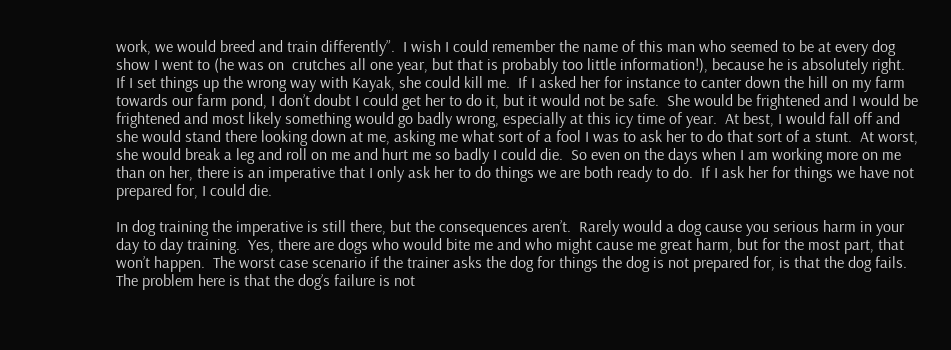work, we would breed and train differently”.  I wish I could remember the name of this man who seemed to be at every dog show I went to (he was on  crutches all one year, but that is probably too little information!), because he is absolutely right.  If I set things up the wrong way with Kayak, she could kill me.  If I asked her for instance to canter down the hill on my farm towards our farm pond, I don’t doubt I could get her to do it, but it would not be safe.  She would be frightened and I would be frightened and most likely something would go badly wrong, especially at this icy time of year.  At best, I would fall off and she would stand there looking down at me, asking me what sort of a fool I was to ask her to do that sort of a stunt.  At worst, she would break a leg and roll on me and hurt me so badly I could die.  So even on the days when I am working more on me than on her, there is an imperative that I only ask her to do things we are both ready to do.  If I ask her for things we have not prepared for, I could die.

In dog training the imperative is still there, but the consequences aren’t.  Rarely would a dog cause you serious harm in your day to day training.  Yes, there are dogs who would bite me and who might cause me great harm, but for the most part, that won’t happen.  The worst case scenario if the trainer asks the dog for things the dog is not prepared for, is that the dog fails.  The problem here is that the dog’s failure is not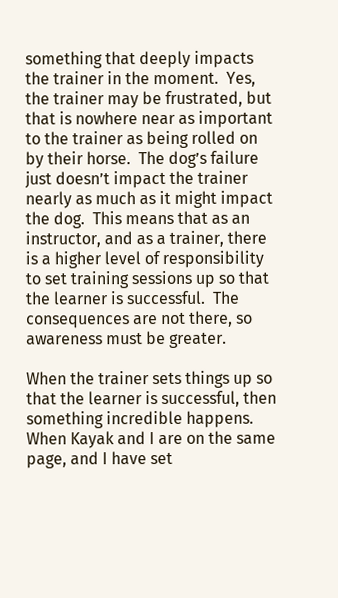something that deeply impacts the trainer in the moment.  Yes, the trainer may be frustrated, but that is nowhere near as important to the trainer as being rolled on by their horse.  The dog’s failure just doesn’t impact the trainer nearly as much as it might impact the dog.  This means that as an instructor, and as a trainer, there is a higher level of responsibility to set training sessions up so that the learner is successful.  The consequences are not there, so awareness must be greater.

When the trainer sets things up so that the learner is successful, then something incredible happens.  When Kayak and I are on the same page, and I have set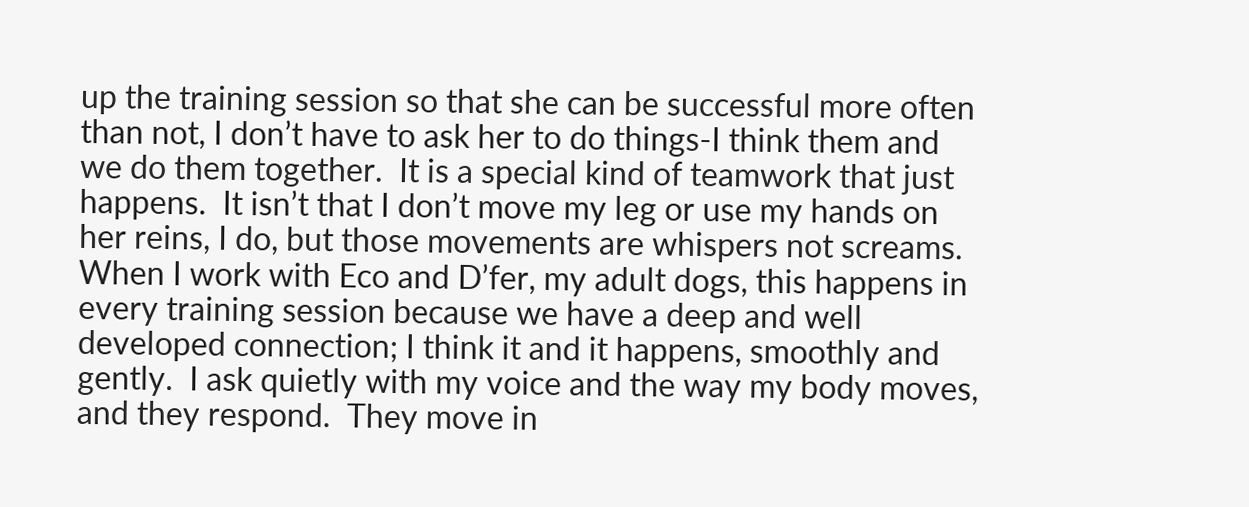up the training session so that she can be successful more often than not, I don’t have to ask her to do things-I think them and we do them together.  It is a special kind of teamwork that just happens.  It isn’t that I don’t move my leg or use my hands on her reins, I do, but those movements are whispers not screams.  When I work with Eco and D’fer, my adult dogs, this happens in every training session because we have a deep and well developed connection; I think it and it happens, smoothly and gently.  I ask quietly with my voice and the way my body moves, and they respond.  They move in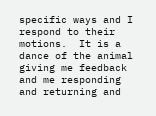specific ways and I respond to their motions.  It is a dance of the animal giving me feedback and me responding and returning and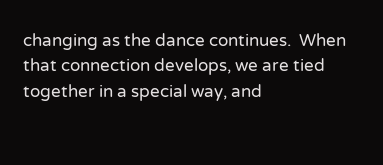changing as the dance continues.  When that connection develops, we are tied together in a special way, and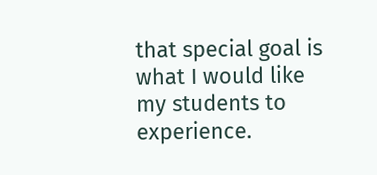that special goal is what I would like my students to experience.